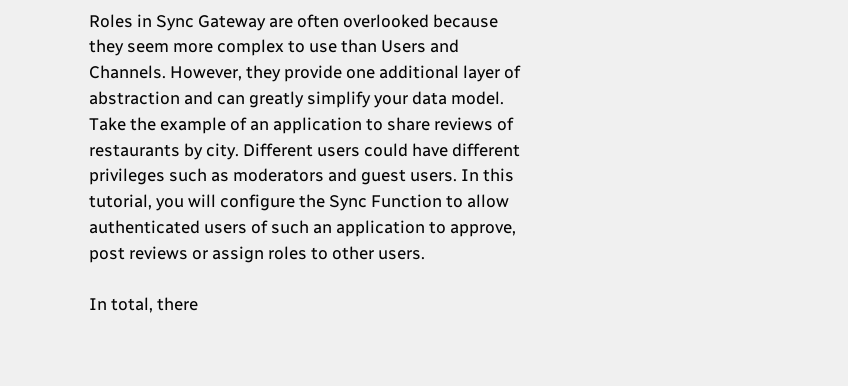Roles in Sync Gateway are often overlooked because they seem more complex to use than Users and Channels. However, they provide one additional layer of abstraction and can greatly simplify your data model. Take the example of an application to share reviews of restaurants by city. Different users could have different privileges such as moderators and guest users. In this tutorial, you will configure the Sync Function to allow authenticated users of such an application to approve, post reviews or assign roles to other users.

In total, there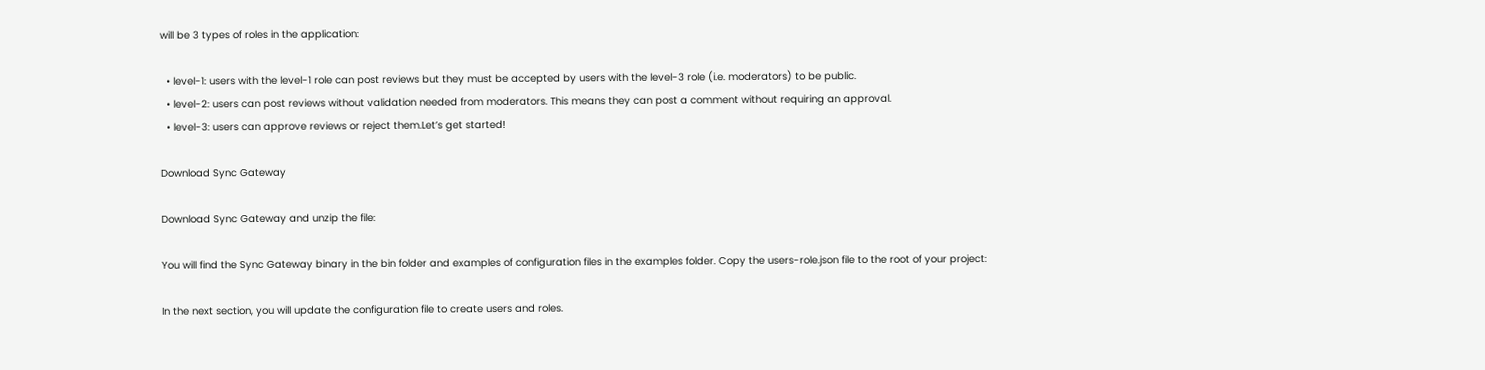will be 3 types of roles in the application:

  • level-1: users with the level-1 role can post reviews but they must be accepted by users with the level-3 role (i.e. moderators) to be public.
  • level-2: users can post reviews without validation needed from moderators. This means they can post a comment without requiring an approval.
  • level-3: users can approve reviews or reject them.Let’s get started!

Download Sync Gateway

Download Sync Gateway and unzip the file:

You will find the Sync Gateway binary in the bin folder and examples of configuration files in the examples folder. Copy the users-role.json file to the root of your project:

In the next section, you will update the configuration file to create users and roles.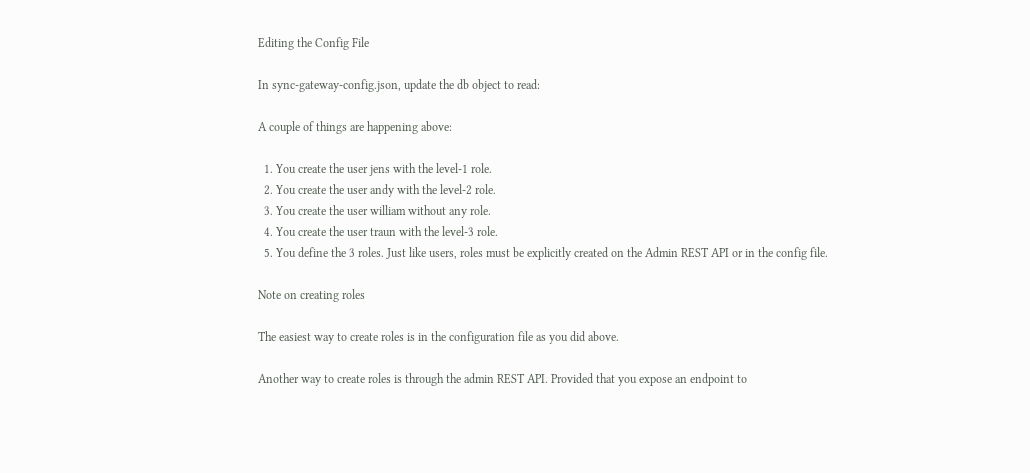Editing the Config File

In sync-gateway-config.json, update the db object to read:

A couple of things are happening above:

  1. You create the user jens with the level-1 role.
  2. You create the user andy with the level-2 role.
  3. You create the user william without any role.
  4. You create the user traun with the level-3 role.
  5. You define the 3 roles. Just like users, roles must be explicitly created on the Admin REST API or in the config file.

Note on creating roles

The easiest way to create roles is in the configuration file as you did above.

Another way to create roles is through the admin REST API. Provided that you expose an endpoint to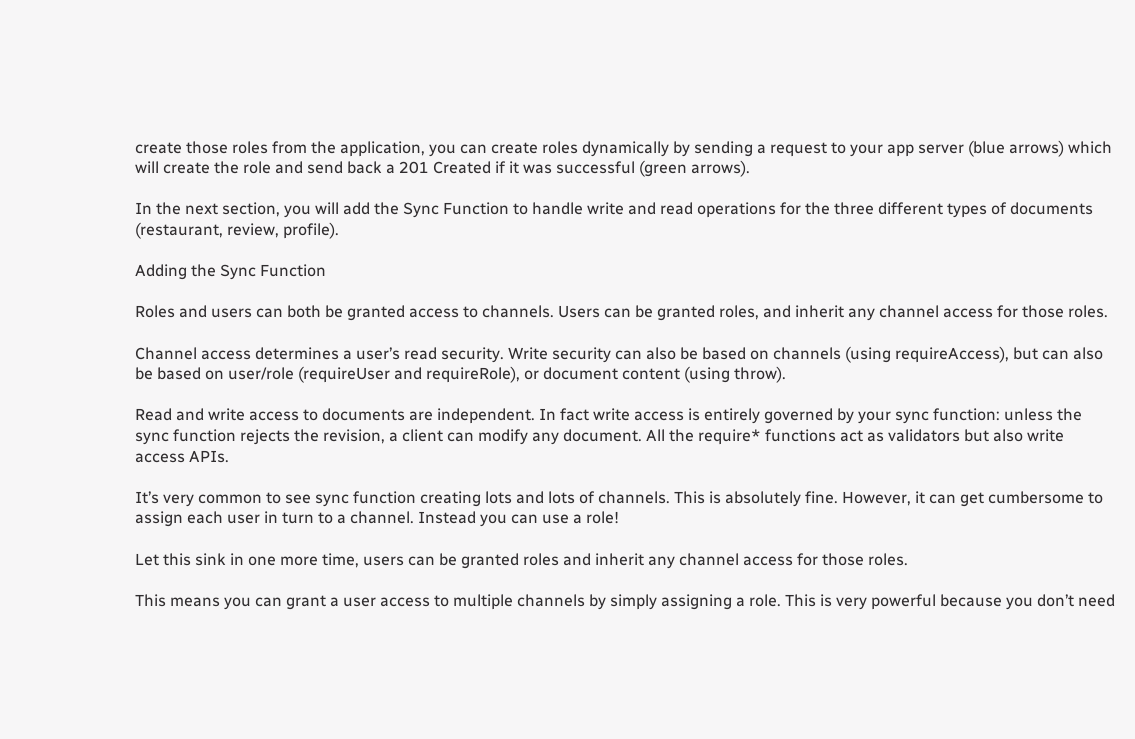create those roles from the application, you can create roles dynamically by sending a request to your app server (blue arrows) which will create the role and send back a 201 Created if it was successful (green arrows).

In the next section, you will add the Sync Function to handle write and read operations for the three different types of documents (restaurant, review, profile).

Adding the Sync Function

Roles and users can both be granted access to channels. Users can be granted roles, and inherit any channel access for those roles.

Channel access determines a user’s read security. Write security can also be based on channels (using requireAccess), but can also be based on user/role (requireUser and requireRole), or document content (using throw).

Read and write access to documents are independent. In fact write access is entirely governed by your sync function: unless the sync function rejects the revision, a client can modify any document. All the require* functions act as validators but also write access APIs.

It’s very common to see sync function creating lots and lots of channels. This is absolutely fine. However, it can get cumbersome to assign each user in turn to a channel. Instead you can use a role!

Let this sink in one more time, users can be granted roles and inherit any channel access for those roles.

This means you can grant a user access to multiple channels by simply assigning a role. This is very powerful because you don’t need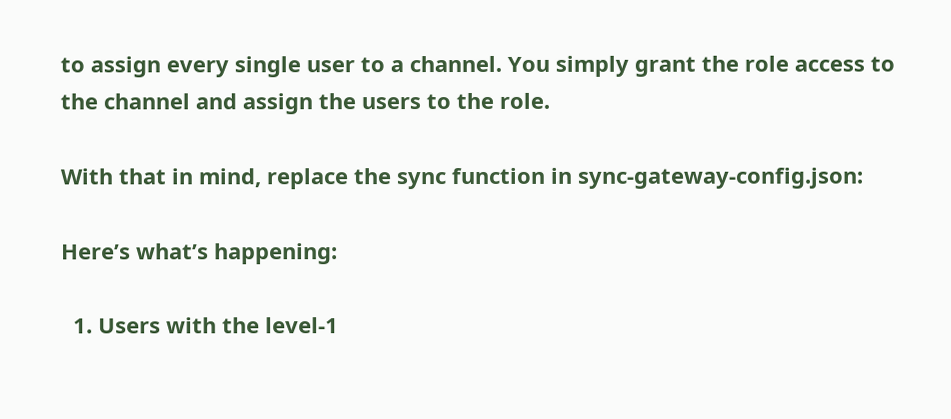to assign every single user to a channel. You simply grant the role access to the channel and assign the users to the role.

With that in mind, replace the sync function in sync-gateway-config.json:

Here’s what’s happening:

  1. Users with the level-1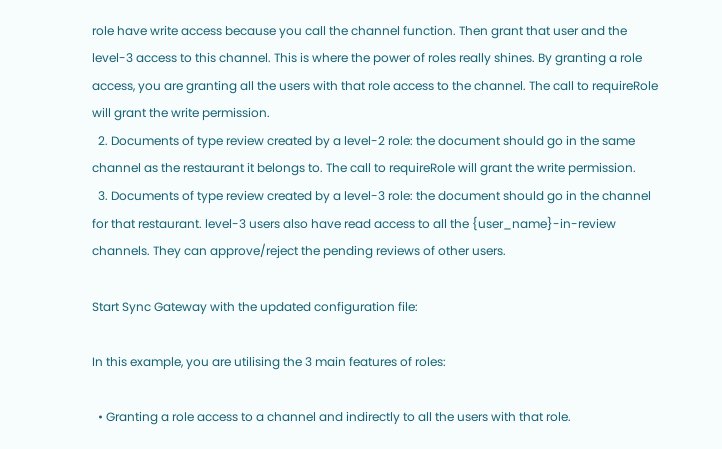role have write access because you call the channel function. Then grant that user and the level-3 access to this channel. This is where the power of roles really shines. By granting a role access, you are granting all the users with that role access to the channel. The call to requireRole will grant the write permission.
  2. Documents of type review created by a level-2 role: the document should go in the same channel as the restaurant it belongs to. The call to requireRole will grant the write permission.
  3. Documents of type review created by a level-3 role: the document should go in the channel for that restaurant. level-3 users also have read access to all the {user_name}-in-review channels. They can approve/reject the pending reviews of other users.

Start Sync Gateway with the updated configuration file:

In this example, you are utilising the 3 main features of roles:

  • Granting a role access to a channel and indirectly to all the users with that role.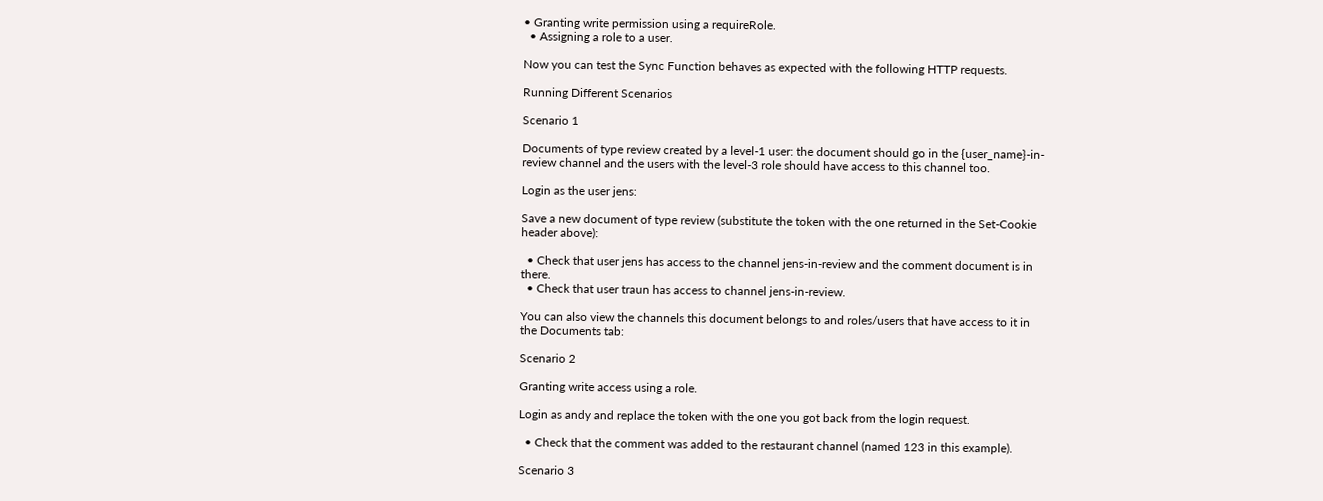• Granting write permission using a requireRole.
  • Assigning a role to a user.

Now you can test the Sync Function behaves as expected with the following HTTP requests.

Running Different Scenarios

Scenario 1

Documents of type review created by a level-1 user: the document should go in the {user_name}-in-review channel and the users with the level-3 role should have access to this channel too.

Login as the user jens:

Save a new document of type review (substitute the token with the one returned in the Set-Cookie header above):

  • Check that user jens has access to the channel jens-in-review and the comment document is in there.
  • Check that user traun has access to channel jens-in-review.

You can also view the channels this document belongs to and roles/users that have access to it in the Documents tab:

Scenario 2

Granting write access using a role.

Login as andy and replace the token with the one you got back from the login request.

  • Check that the comment was added to the restaurant channel (named 123 in this example).

Scenario 3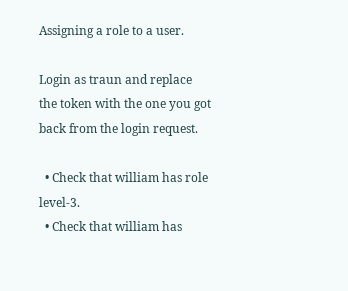Assigning a role to a user.

Login as traun and replace the token with the one you got back from the login request.

  • Check that william has role level-3.
  • Check that william has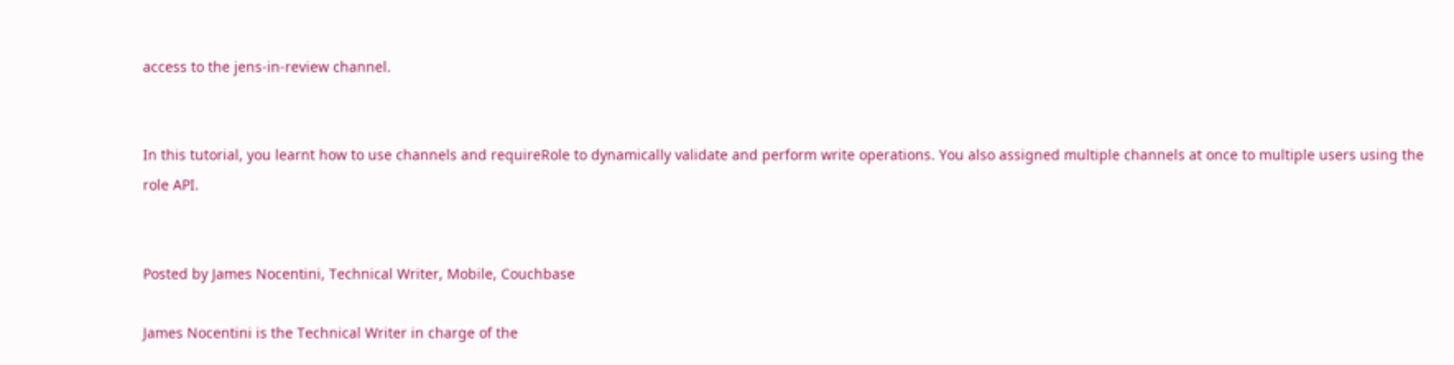access to the jens-in-review channel.


In this tutorial, you learnt how to use channels and requireRole to dynamically validate and perform write operations. You also assigned multiple channels at once to multiple users using the role API.


Posted by James Nocentini, Technical Writer, Mobile, Couchbase

James Nocentini is the Technical Writer in charge of the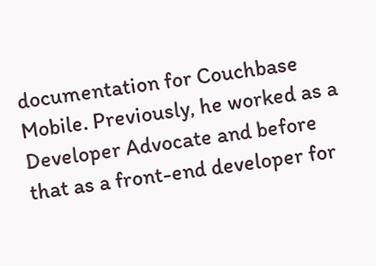documentation for Couchbase Mobile. Previously, he worked as a Developer Advocate and before that as a front-end developer for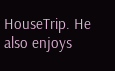HouseTrip. He also enjoys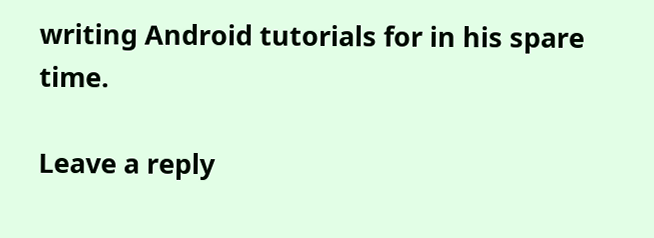writing Android tutorials for in his spare time.

Leave a reply